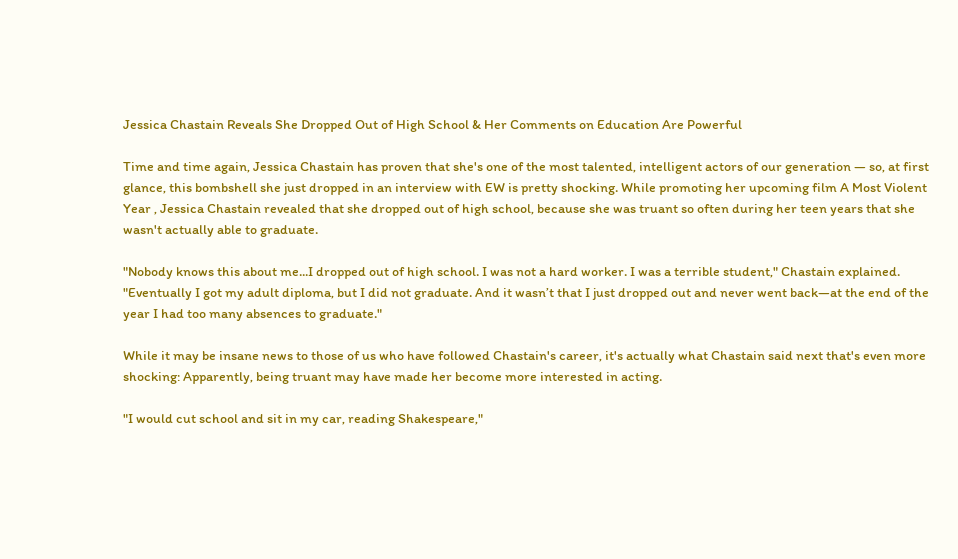Jessica Chastain Reveals She Dropped Out of High School & Her Comments on Education Are Powerful

Time and time again, Jessica Chastain has proven that she's one of the most talented, intelligent actors of our generation — so, at first glance, this bombshell she just dropped in an interview with EW is pretty shocking. While promoting her upcoming film A Most Violent Year , Jessica Chastain revealed that she dropped out of high school, because she was truant so often during her teen years that she wasn't actually able to graduate.

"Nobody knows this about me...I dropped out of high school. I was not a hard worker. I was a terrible student," Chastain explained. "Eventually I got my adult diploma, but I did not graduate. And it wasn’t that I just dropped out and never went back—at the end of the year I had too many absences to graduate."

While it may be insane news to those of us who have followed Chastain's career, it's actually what Chastain said next that's even more shocking: Apparently, being truant may have made her become more interested in acting.

"I would cut school and sit in my car, reading Shakespeare,"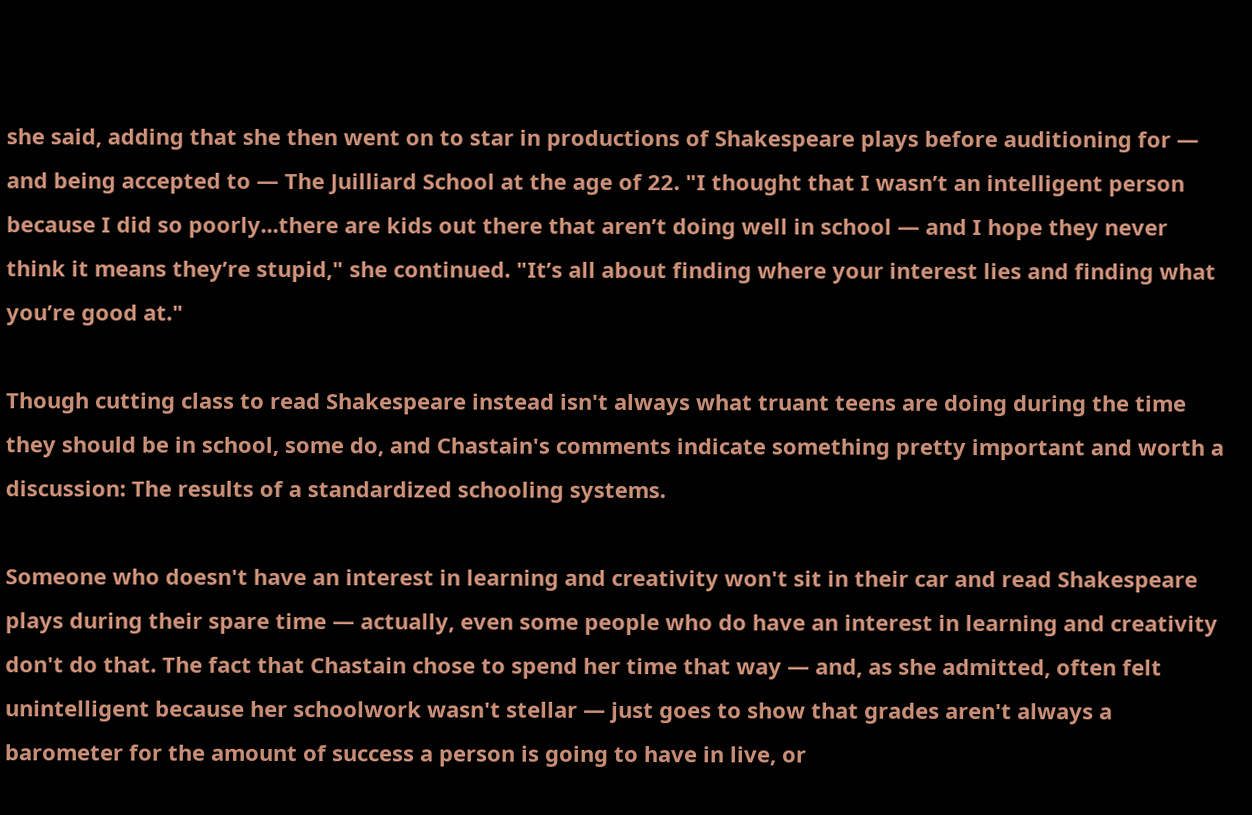she said, adding that she then went on to star in productions of Shakespeare plays before auditioning for — and being accepted to — The Juilliard School at the age of 22. "I thought that I wasn’t an intelligent person because I did so poorly...there are kids out there that aren’t doing well in school — and I hope they never think it means they’re stupid," she continued. "It’s all about finding where your interest lies and finding what you’re good at."

Though cutting class to read Shakespeare instead isn't always what truant teens are doing during the time they should be in school, some do, and Chastain's comments indicate something pretty important and worth a discussion: The results of a standardized schooling systems.

Someone who doesn't have an interest in learning and creativity won't sit in their car and read Shakespeare plays during their spare time — actually, even some people who do have an interest in learning and creativity don't do that. The fact that Chastain chose to spend her time that way — and, as she admitted, often felt unintelligent because her schoolwork wasn't stellar — just goes to show that grades aren't always a barometer for the amount of success a person is going to have in live, or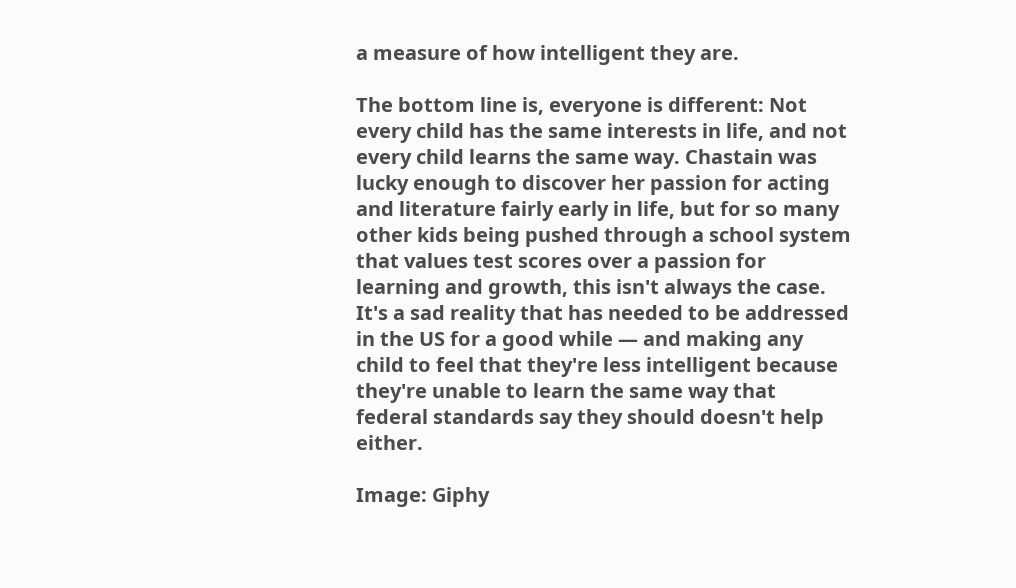a measure of how intelligent they are.

The bottom line is, everyone is different: Not every child has the same interests in life, and not every child learns the same way. Chastain was lucky enough to discover her passion for acting and literature fairly early in life, but for so many other kids being pushed through a school system that values test scores over a passion for learning and growth, this isn't always the case. It's a sad reality that has needed to be addressed in the US for a good while — and making any child to feel that they're less intelligent because they're unable to learn the same way that federal standards say they should doesn't help either.

Image: Giphy